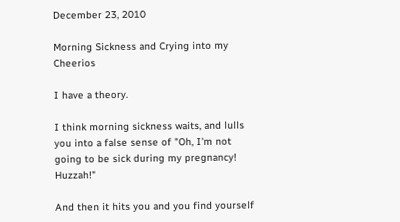December 23, 2010

Morning Sickness and Crying into my Cheerios

I have a theory.

I think morning sickness waits, and lulls you into a false sense of "Oh, I'm not going to be sick during my pregnancy! Huzzah!"

And then it hits you and you find yourself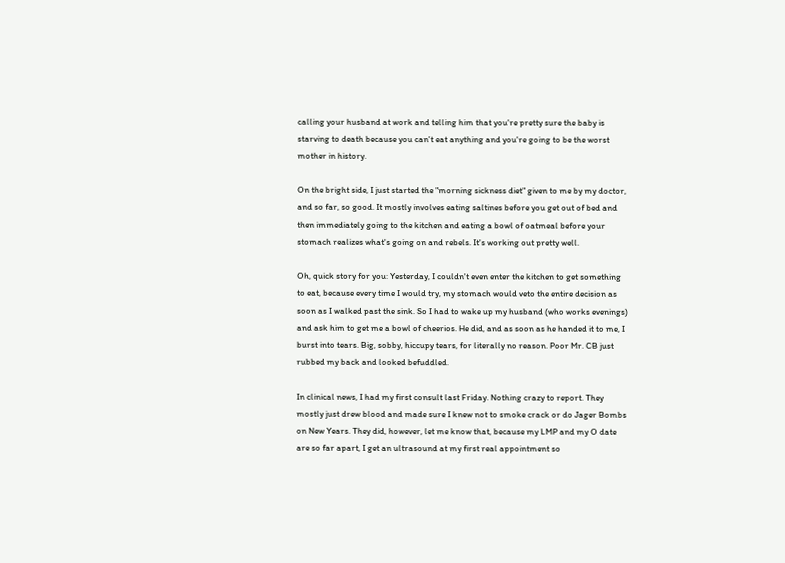calling your husband at work and telling him that you're pretty sure the baby is starving to death because you can't eat anything and you're going to be the worst mother in history.

On the bright side, I just started the "morning sickness diet" given to me by my doctor, and so far, so good. It mostly involves eating saltines before you get out of bed and then immediately going to the kitchen and eating a bowl of oatmeal before your stomach realizes what's going on and rebels. It's working out pretty well.

Oh, quick story for you: Yesterday, I couldn't even enter the kitchen to get something to eat, because every time I would try, my stomach would veto the entire decision as soon as I walked past the sink. So I had to wake up my husband (who works evenings) and ask him to get me a bowl of cheerios. He did, and as soon as he handed it to me, I burst into tears. Big, sobby, hiccupy tears, for literally no reason. Poor Mr. CB just rubbed my back and looked befuddled.

In clinical news, I had my first consult last Friday. Nothing crazy to report. They mostly just drew blood and made sure I knew not to smoke crack or do Jager Bombs on New Years. They did, however, let me know that, because my LMP and my O date are so far apart, I get an ultrasound at my first real appointment so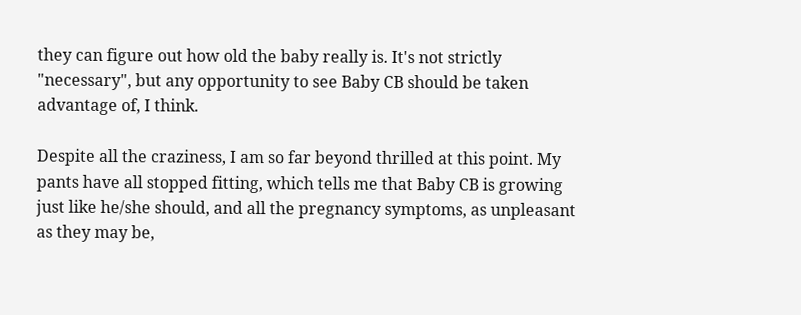they can figure out how old the baby really is. It's not strictly "necessary", but any opportunity to see Baby CB should be taken advantage of, I think.

Despite all the craziness, I am so far beyond thrilled at this point. My pants have all stopped fitting, which tells me that Baby CB is growing just like he/she should, and all the pregnancy symptoms, as unpleasant as they may be,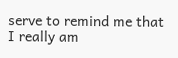serve to remind me that I really am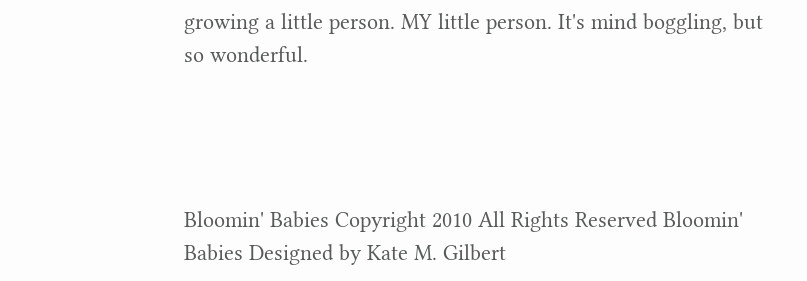growing a little person. MY little person. It's mind boggling, but so wonderful.




Bloomin' Babies Copyright 2010 All Rights Reserved Bloomin' Babies Designed by Kate M. Gilbert